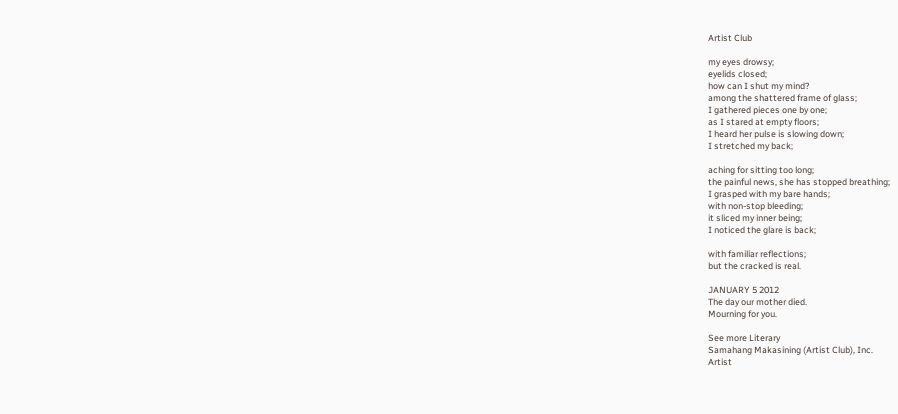Artist Club

my eyes drowsy;
eyelids closed;
how can I shut my mind?
among the shattered frame of glass;
I gathered pieces one by one;
as I stared at empty floors;
I heard her pulse is slowing down;
I stretched my back;

aching for sitting too long;
the painful news, she has stopped breathing;
I grasped with my bare hands;
with non-stop bleeding;
it sliced my inner being;
I noticed the glare is back;

with familiar reflections;
but the cracked is real.

JANUARY 5 2012
The day our mother died.
Mourning for you.

See more Literary
Samahang Makasining (Artist Club), Inc.
Artist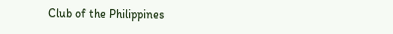Club of the Philippines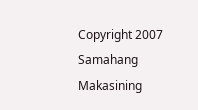Copyright 2007 Samahang Makasining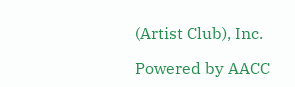(Artist Club), Inc.

Powered by AACC